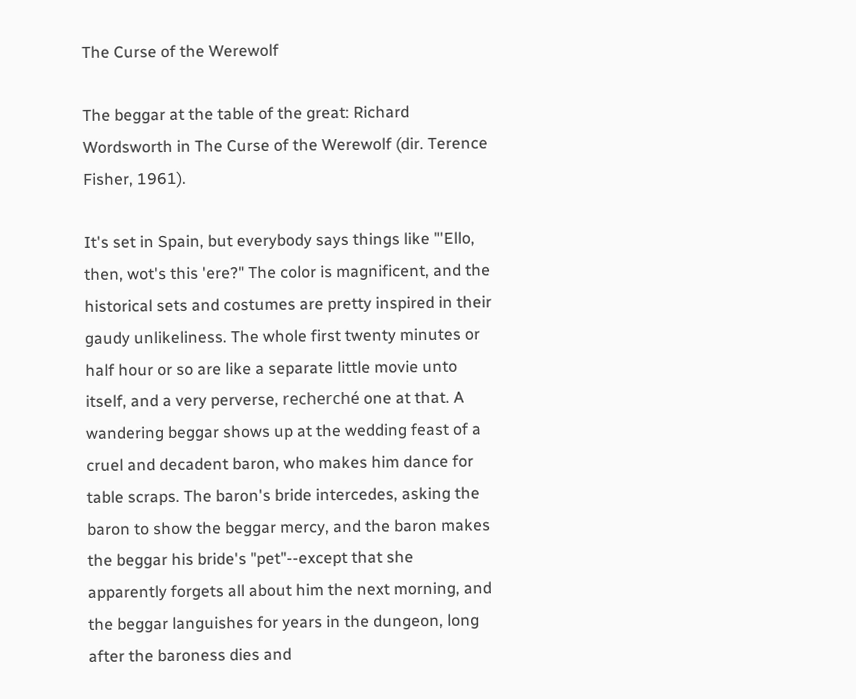The Curse of the Werewolf

The beggar at the table of the great: Richard Wordsworth in The Curse of the Werewolf (dir. Terence Fisher, 1961).

It's set in Spain, but everybody says things like "'Ello, then, wot's this 'ere?" The color is magnificent, and the historical sets and costumes are pretty inspired in their gaudy unlikeliness. The whole first twenty minutes or half hour or so are like a separate little movie unto itself, and a very perverse, recherché one at that. A wandering beggar shows up at the wedding feast of a cruel and decadent baron, who makes him dance for table scraps. The baron's bride intercedes, asking the baron to show the beggar mercy, and the baron makes the beggar his bride's "pet"--except that she apparently forgets all about him the next morning, and the beggar languishes for years in the dungeon, long after the baroness dies and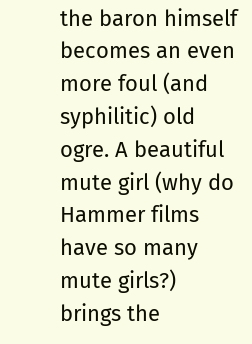the baron himself becomes an even more foul (and syphilitic) old ogre. A beautiful mute girl (why do Hammer films have so many mute girls?) brings the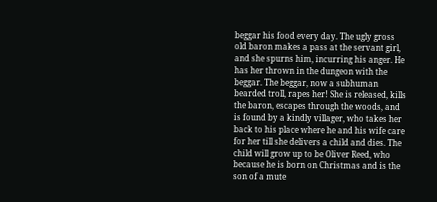beggar his food every day. The ugly gross old baron makes a pass at the servant girl, and she spurns him, incurring his anger. He has her thrown in the dungeon with the beggar. The beggar, now a subhuman bearded troll, rapes her! She is released, kills the baron, escapes through the woods, and is found by a kindly villager, who takes her back to his place where he and his wife care for her till she delivers a child and dies. The child will grow up to be Oliver Reed, who because he is born on Christmas and is the son of a mute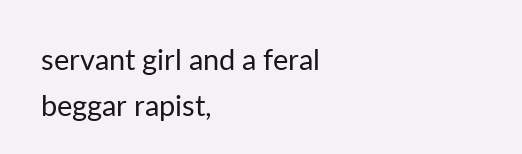servant girl and a feral beggar rapist,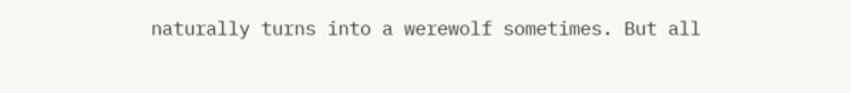naturally turns into a werewolf sometimes. But all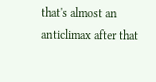that's almost an anticlimax after that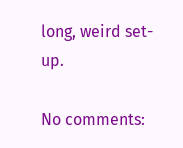long, weird set-up.

No comments: